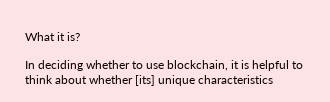What it is?

In deciding whether to use blockchain, it is helpful to think about whether [its] unique characteristics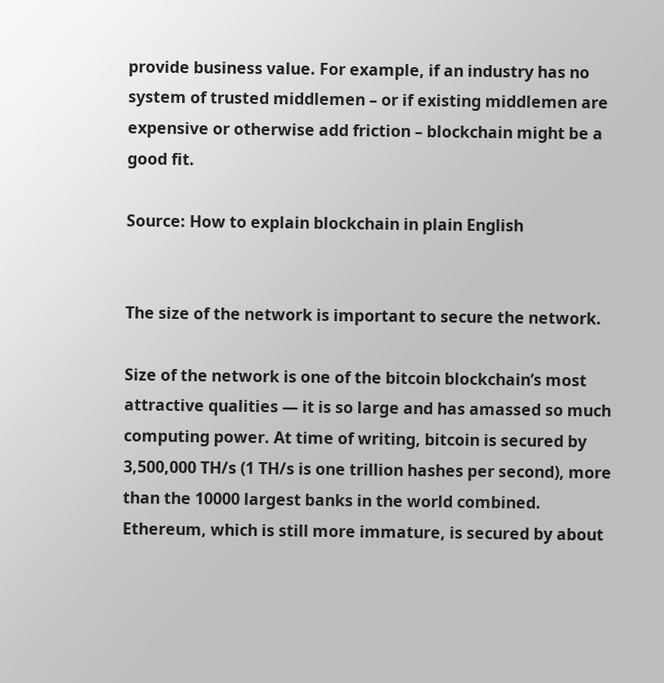provide business value. For example, if an industry has no system of trusted middlemen – or if existing middlemen are expensive or otherwise add friction – blockchain might be a good fit.

Source: How to explain blockchain in plain English


The size of the network is important to secure the network.

Size of the network is one of the bitcoin blockchain’s most attractive qualities — it is so large and has amassed so much computing power. At time of writing, bitcoin is secured by 3,500,000 TH/s (1 TH/s is one trillion hashes per second), more than the 10000 largest banks in the world combined. Ethereum, which is still more immature, is secured by about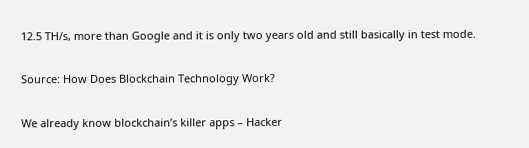12.5 TH/s, more than Google and it is only two years old and still basically in test mode.

Source: How Does Blockchain Technology Work?

We already know blockchain’s killer apps – Hacker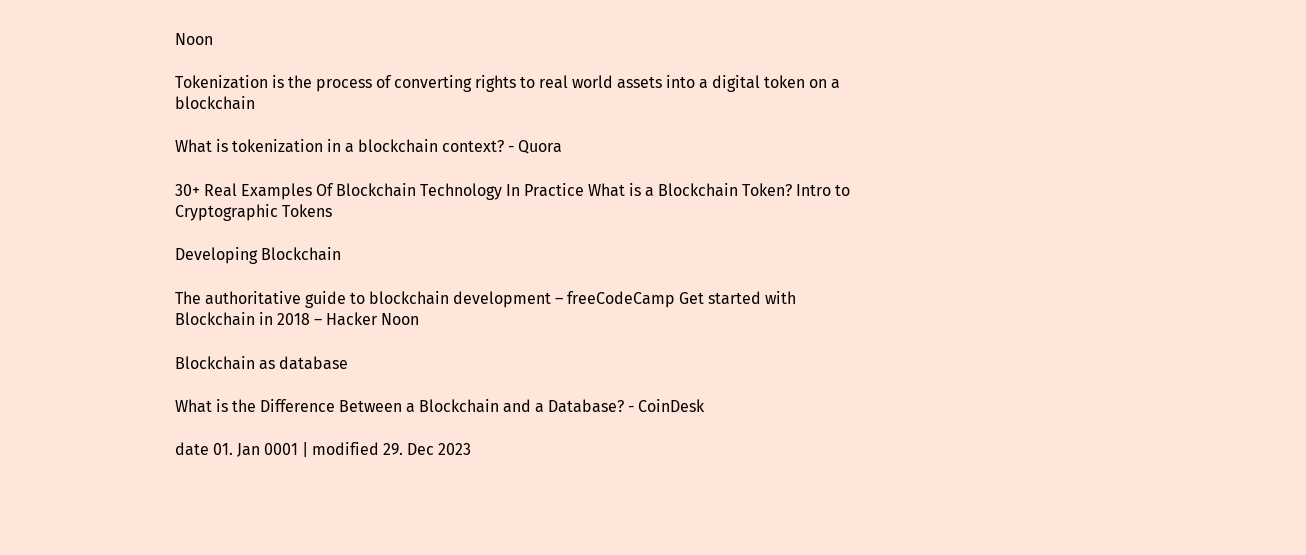Noon

Tokenization is the process of converting rights to real world assets into a digital token on a blockchain

What is tokenization in a blockchain context? - Quora

30+ Real Examples Of Blockchain Technology In Practice What is a Blockchain Token? Intro to Cryptographic Tokens

Developing Blockchain

The authoritative guide to blockchain development – freeCodeCamp Get started with Blockchain in 2018 – Hacker Noon

Blockchain as database

What is the Difference Between a Blockchain and a Database? - CoinDesk

date 01. Jan 0001 | modified 29. Dec 2023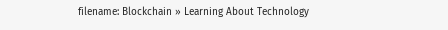filename: Blockchain » Learning About Technology